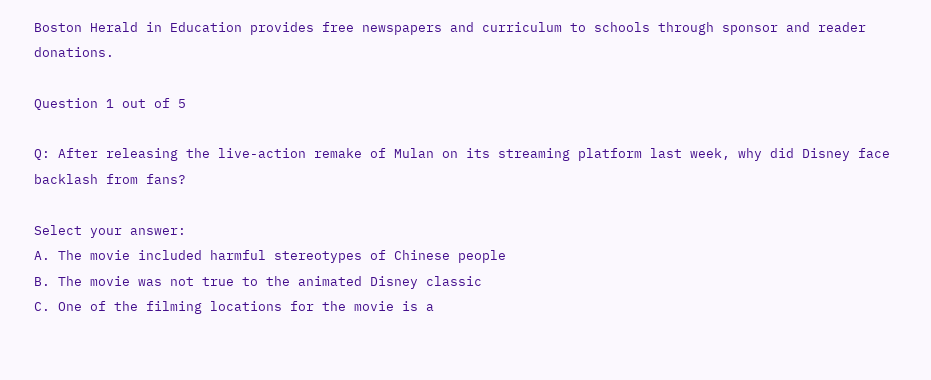Boston Herald in Education provides free newspapers and curriculum to schools through sponsor and reader donations.

Question 1 out of 5

Q: After releasing the live-action remake of Mulan on its streaming platform last week, why did Disney face backlash from fans?

Select your answer:
A. The movie included harmful stereotypes of Chinese people
B. The movie was not true to the animated Disney classic
C. One of the filming locations for the movie is a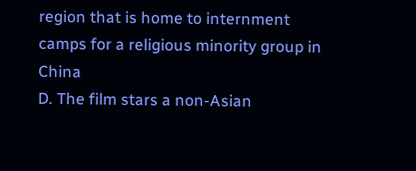region that is home to internment camps for a religious minority group in China
D. The film stars a non-Asian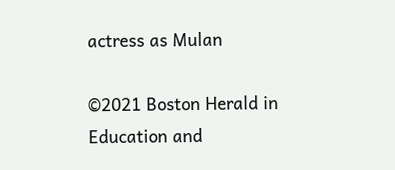actress as Mulan

©2021 Boston Herald in Education and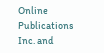Online Publications Inc. and